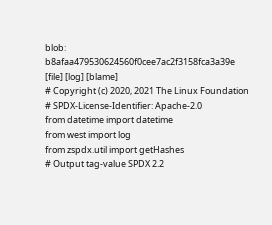blob: b8afaa479530624560f0cee7ac2f3158fca3a39e [file] [log] [blame]
# Copyright (c) 2020, 2021 The Linux Foundation
# SPDX-License-Identifier: Apache-2.0
from datetime import datetime
from west import log
from zspdx.util import getHashes
# Output tag-value SPDX 2.2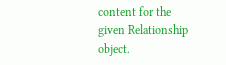content for the given Relationship object.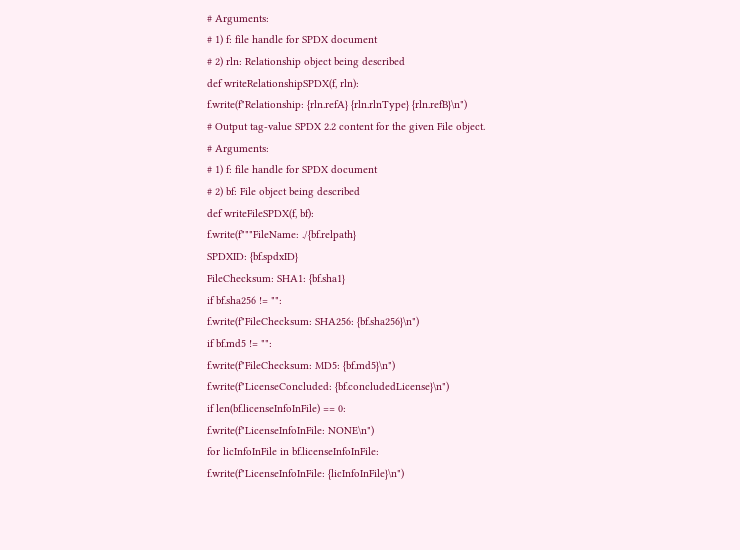# Arguments:
# 1) f: file handle for SPDX document
# 2) rln: Relationship object being described
def writeRelationshipSPDX(f, rln):
f.write(f"Relationship: {rln.refA} {rln.rlnType} {rln.refB}\n")
# Output tag-value SPDX 2.2 content for the given File object.
# Arguments:
# 1) f: file handle for SPDX document
# 2) bf: File object being described
def writeFileSPDX(f, bf):
f.write(f"""FileName: ./{bf.relpath}
SPDXID: {bf.spdxID}
FileChecksum: SHA1: {bf.sha1}
if bf.sha256 != "":
f.write(f"FileChecksum: SHA256: {bf.sha256}\n")
if bf.md5 != "":
f.write(f"FileChecksum: MD5: {bf.md5}\n")
f.write(f"LicenseConcluded: {bf.concludedLicense}\n")
if len(bf.licenseInfoInFile) == 0:
f.write(f"LicenseInfoInFile: NONE\n")
for licInfoInFile in bf.licenseInfoInFile:
f.write(f"LicenseInfoInFile: {licInfoInFile}\n")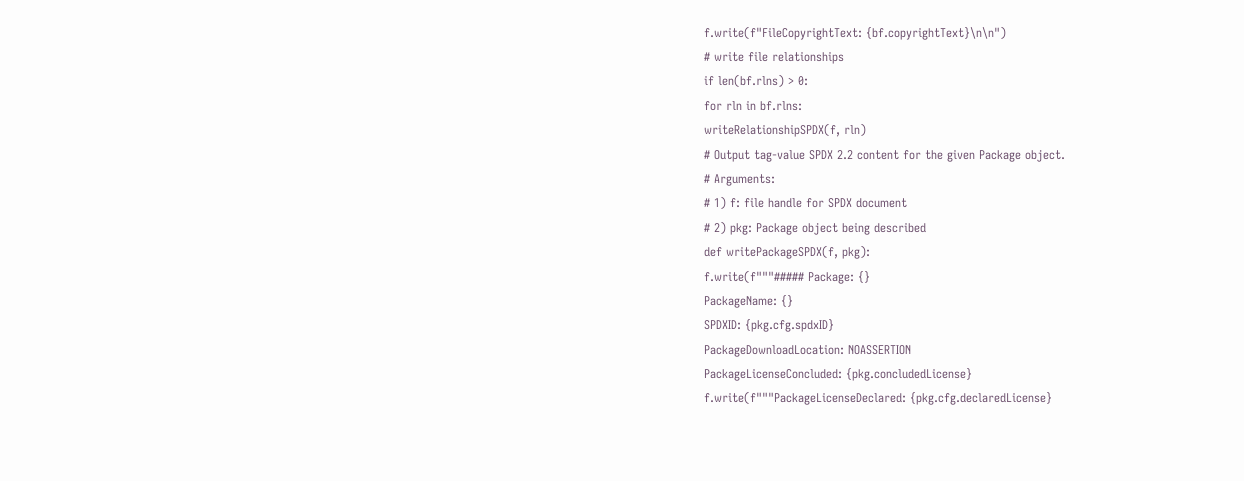f.write(f"FileCopyrightText: {bf.copyrightText}\n\n")
# write file relationships
if len(bf.rlns) > 0:
for rln in bf.rlns:
writeRelationshipSPDX(f, rln)
# Output tag-value SPDX 2.2 content for the given Package object.
# Arguments:
# 1) f: file handle for SPDX document
# 2) pkg: Package object being described
def writePackageSPDX(f, pkg):
f.write(f"""##### Package: {}
PackageName: {}
SPDXID: {pkg.cfg.spdxID}
PackageDownloadLocation: NOASSERTION
PackageLicenseConcluded: {pkg.concludedLicense}
f.write(f"""PackageLicenseDeclared: {pkg.cfg.declaredLicense}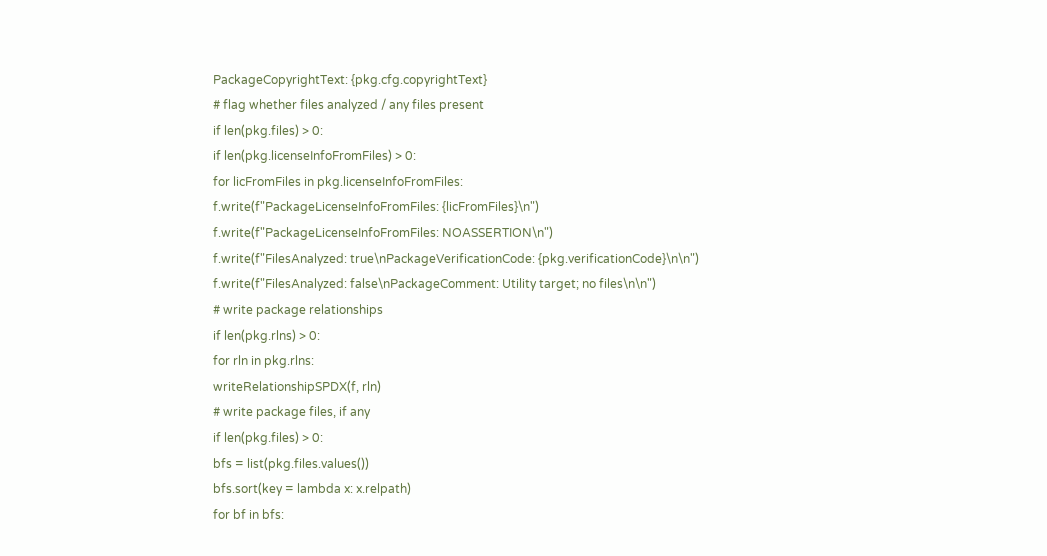PackageCopyrightText: {pkg.cfg.copyrightText}
# flag whether files analyzed / any files present
if len(pkg.files) > 0:
if len(pkg.licenseInfoFromFiles) > 0:
for licFromFiles in pkg.licenseInfoFromFiles:
f.write(f"PackageLicenseInfoFromFiles: {licFromFiles}\n")
f.write(f"PackageLicenseInfoFromFiles: NOASSERTION\n")
f.write(f"FilesAnalyzed: true\nPackageVerificationCode: {pkg.verificationCode}\n\n")
f.write(f"FilesAnalyzed: false\nPackageComment: Utility target; no files\n\n")
# write package relationships
if len(pkg.rlns) > 0:
for rln in pkg.rlns:
writeRelationshipSPDX(f, rln)
# write package files, if any
if len(pkg.files) > 0:
bfs = list(pkg.files.values())
bfs.sort(key = lambda x: x.relpath)
for bf in bfs: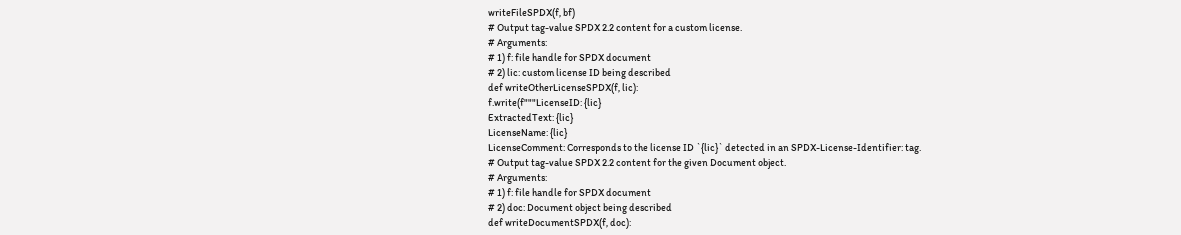writeFileSPDX(f, bf)
# Output tag-value SPDX 2.2 content for a custom license.
# Arguments:
# 1) f: file handle for SPDX document
# 2) lic: custom license ID being described
def writeOtherLicenseSPDX(f, lic):
f.write(f"""LicenseID: {lic}
ExtractedText: {lic}
LicenseName: {lic}
LicenseComment: Corresponds to the license ID `{lic}` detected in an SPDX-License-Identifier: tag.
# Output tag-value SPDX 2.2 content for the given Document object.
# Arguments:
# 1) f: file handle for SPDX document
# 2) doc: Document object being described
def writeDocumentSPDX(f, doc):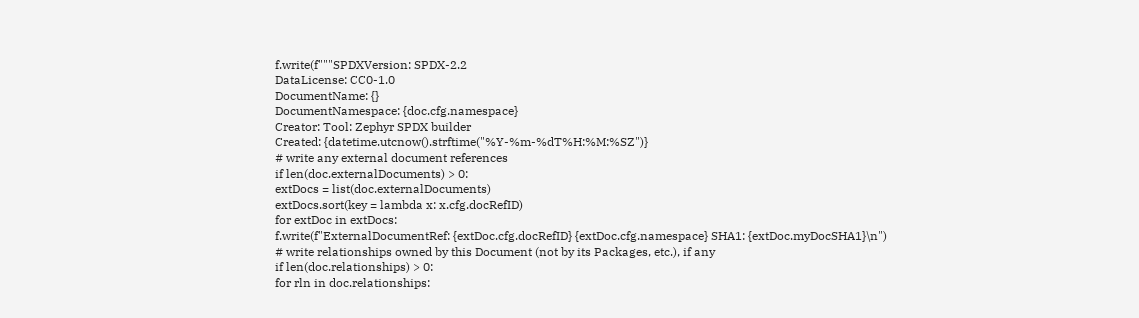f.write(f"""SPDXVersion: SPDX-2.2
DataLicense: CC0-1.0
DocumentName: {}
DocumentNamespace: {doc.cfg.namespace}
Creator: Tool: Zephyr SPDX builder
Created: {datetime.utcnow().strftime("%Y-%m-%dT%H:%M:%SZ")}
# write any external document references
if len(doc.externalDocuments) > 0:
extDocs = list(doc.externalDocuments)
extDocs.sort(key = lambda x: x.cfg.docRefID)
for extDoc in extDocs:
f.write(f"ExternalDocumentRef: {extDoc.cfg.docRefID} {extDoc.cfg.namespace} SHA1: {extDoc.myDocSHA1}\n")
# write relationships owned by this Document (not by its Packages, etc.), if any
if len(doc.relationships) > 0:
for rln in doc.relationships: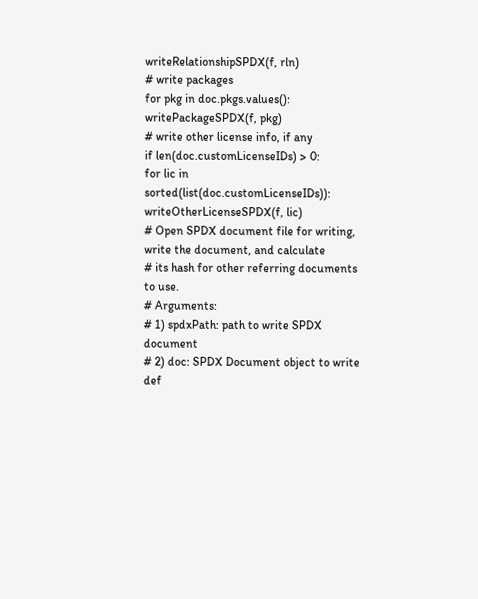writeRelationshipSPDX(f, rln)
# write packages
for pkg in doc.pkgs.values():
writePackageSPDX(f, pkg)
# write other license info, if any
if len(doc.customLicenseIDs) > 0:
for lic in sorted(list(doc.customLicenseIDs)):
writeOtherLicenseSPDX(f, lic)
# Open SPDX document file for writing, write the document, and calculate
# its hash for other referring documents to use.
# Arguments:
# 1) spdxPath: path to write SPDX document
# 2) doc: SPDX Document object to write
def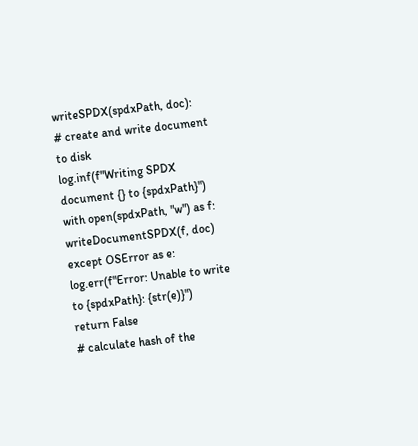writeSPDX(spdxPath, doc):
# create and write document to disk
log.inf(f"Writing SPDX document {} to {spdxPath}")
with open(spdxPath, "w") as f:
writeDocumentSPDX(f, doc)
except OSError as e:
log.err(f"Error: Unable to write to {spdxPath}: {str(e)}")
return False
# calculate hash of the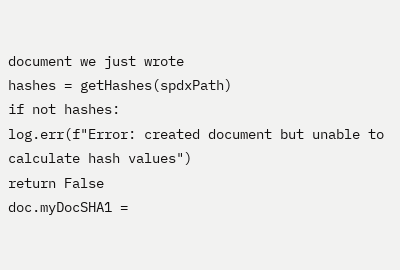document we just wrote
hashes = getHashes(spdxPath)
if not hashes:
log.err(f"Error: created document but unable to calculate hash values")
return False
doc.myDocSHA1 =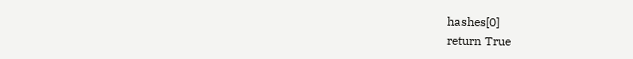hashes[0]
return True